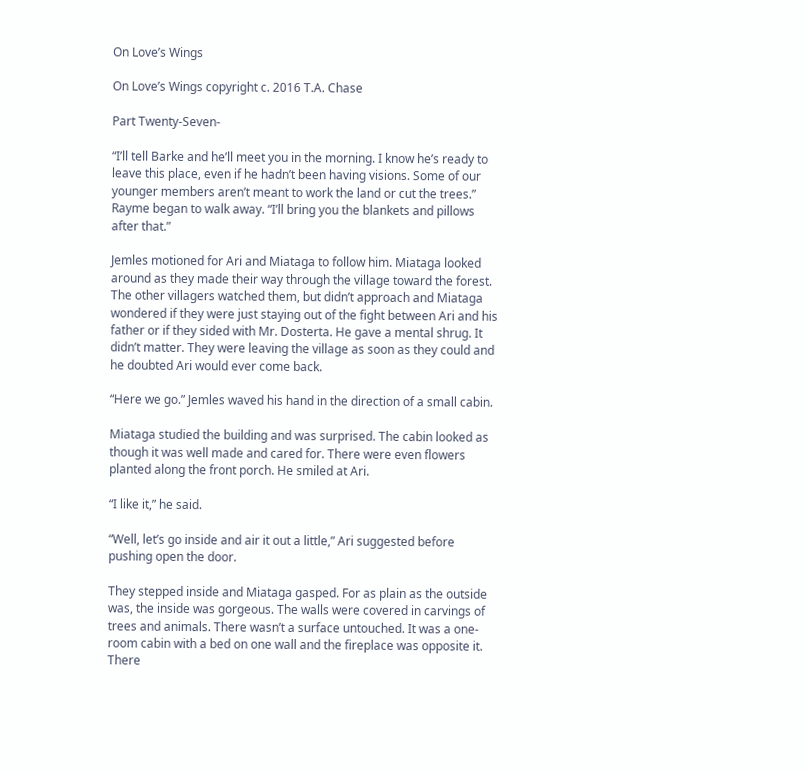On Love’s Wings

On Love’s Wings copyright c. 2016 T.A. Chase

Part Twenty-Seven-

“I’ll tell Barke and he’ll meet you in the morning. I know he’s ready to leave this place, even if he hadn’t been having visions. Some of our younger members aren’t meant to work the land or cut the trees.” Rayme began to walk away. “I’ll bring you the blankets and pillows after that.”

Jemles motioned for Ari and Miataga to follow him. Miataga looked around as they made their way through the village toward the forest. The other villagers watched them, but didn’t approach and Miataga wondered if they were just staying out of the fight between Ari and his father or if they sided with Mr. Dosterta. He gave a mental shrug. It didn’t matter. They were leaving the village as soon as they could and he doubted Ari would ever come back.

“Here we go.” Jemles waved his hand in the direction of a small cabin.

Miataga studied the building and was surprised. The cabin looked as though it was well made and cared for. There were even flowers planted along the front porch. He smiled at Ari.

“I like it,” he said.

“Well, let’s go inside and air it out a little,” Ari suggested before pushing open the door.

They stepped inside and Miataga gasped. For as plain as the outside was, the inside was gorgeous. The walls were covered in carvings of trees and animals. There wasn’t a surface untouched. It was a one-room cabin with a bed on one wall and the fireplace was opposite it. There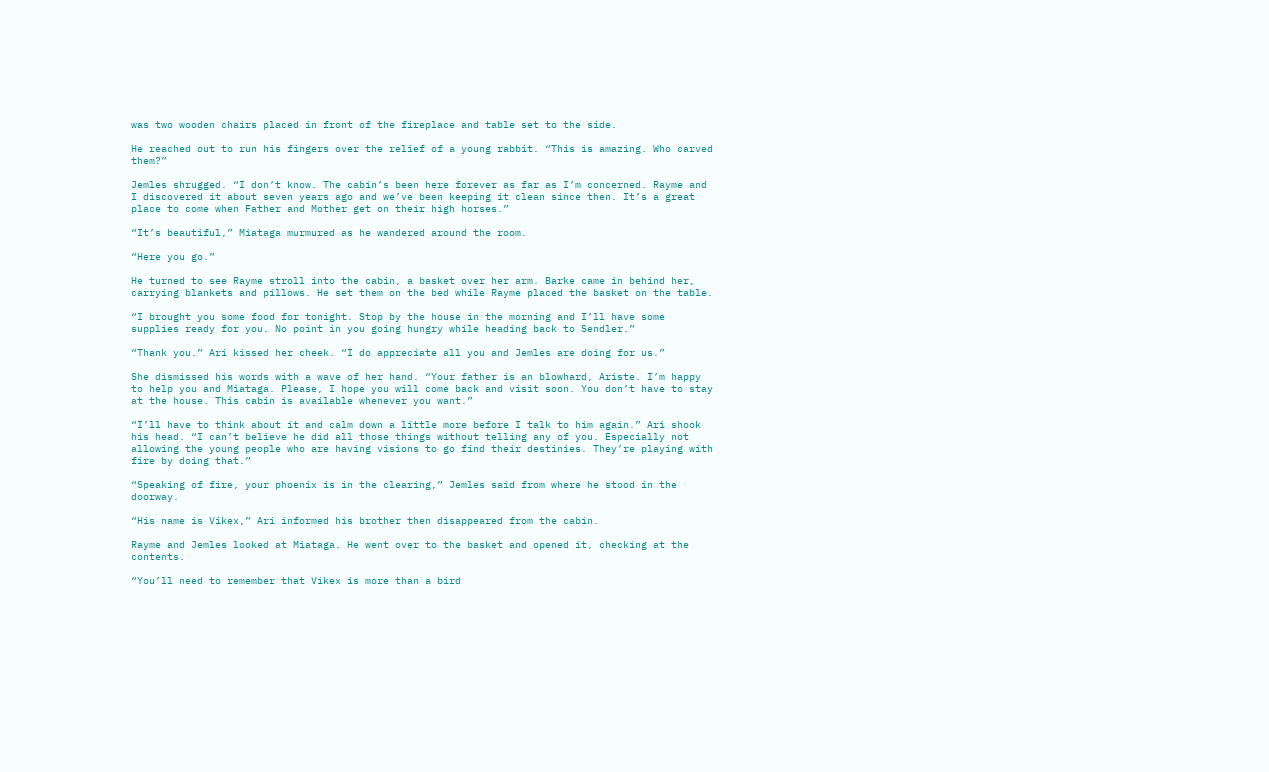was two wooden chairs placed in front of the fireplace and table set to the side.

He reached out to run his fingers over the relief of a young rabbit. “This is amazing. Who carved them?”

Jemles shrugged. “I don’t know. The cabin’s been here forever as far as I’m concerned. Rayme and I discovered it about seven years ago and we’ve been keeping it clean since then. It’s a great place to come when Father and Mother get on their high horses.”

“It’s beautiful,” Miataga murmured as he wandered around the room.

“Here you go.”

He turned to see Rayme stroll into the cabin, a basket over her arm. Barke came in behind her, carrying blankets and pillows. He set them on the bed while Rayme placed the basket on the table.

“I brought you some food for tonight. Stop by the house in the morning and I’ll have some supplies ready for you. No point in you going hungry while heading back to Sendler.”

“Thank you.” Ari kissed her cheek. “I do appreciate all you and Jemles are doing for us.”

She dismissed his words with a wave of her hand. “Your father is an blowhard, Ariste. I’m happy to help you and Miataga. Please, I hope you will come back and visit soon. You don’t have to stay at the house. This cabin is available whenever you want.”

“I’ll have to think about it and calm down a little more before I talk to him again.” Ari shook his head. “I can’t believe he did all those things without telling any of you. Especially not allowing the young people who are having visions to go find their destinies. They’re playing with fire by doing that.”

“Speaking of fire, your phoenix is in the clearing,” Jemles said from where he stood in the doorway.

“His name is Vikex,” Ari informed his brother then disappeared from the cabin.

Rayme and Jemles looked at Miataga. He went over to the basket and opened it, checking at the contents.

“You’ll need to remember that Vikex is more than a bird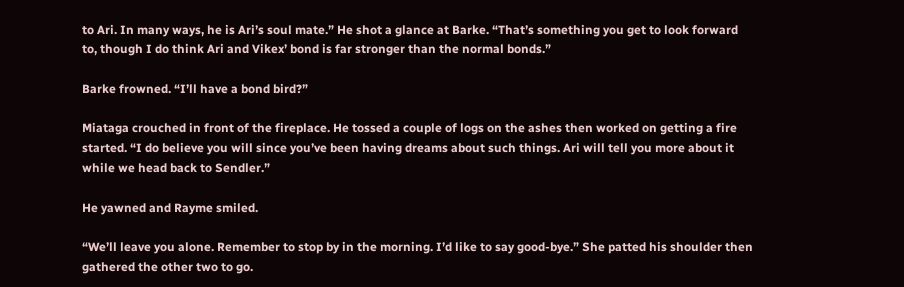to Ari. In many ways, he is Ari’s soul mate.” He shot a glance at Barke. “That’s something you get to look forward to, though I do think Ari and Vikex’ bond is far stronger than the normal bonds.”

Barke frowned. “I’ll have a bond bird?”

Miataga crouched in front of the fireplace. He tossed a couple of logs on the ashes then worked on getting a fire started. “I do believe you will since you’ve been having dreams about such things. Ari will tell you more about it while we head back to Sendler.”

He yawned and Rayme smiled.

“We’ll leave you alone. Remember to stop by in the morning. I’d like to say good-bye.” She patted his shoulder then gathered the other two to go.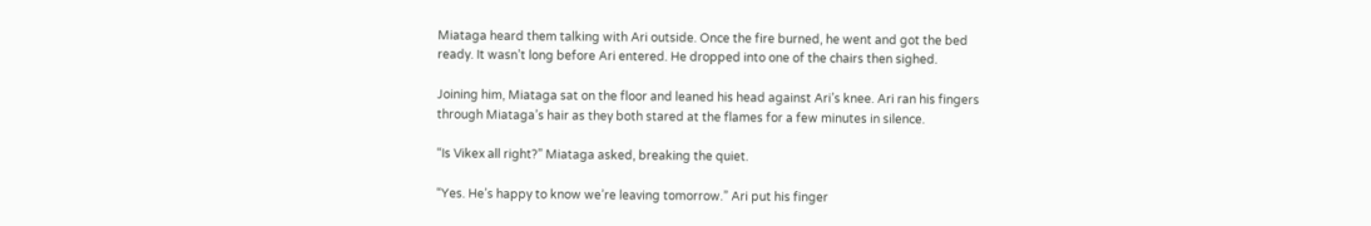Miataga heard them talking with Ari outside. Once the fire burned, he went and got the bed ready. It wasn’t long before Ari entered. He dropped into one of the chairs then sighed.

Joining him, Miataga sat on the floor and leaned his head against Ari’s knee. Ari ran his fingers through Miataga’s hair as they both stared at the flames for a few minutes in silence.

“Is Vikex all right?” Miataga asked, breaking the quiet.

“Yes. He’s happy to know we’re leaving tomorrow.” Ari put his finger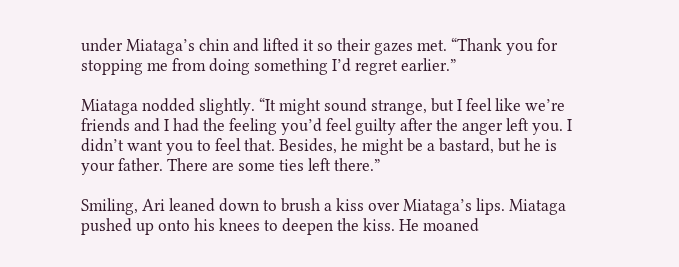under Miataga’s chin and lifted it so their gazes met. “Thank you for stopping me from doing something I’d regret earlier.”

Miataga nodded slightly. “It might sound strange, but I feel like we’re friends and I had the feeling you’d feel guilty after the anger left you. I didn’t want you to feel that. Besides, he might be a bastard, but he is your father. There are some ties left there.”

Smiling, Ari leaned down to brush a kiss over Miataga’s lips. Miataga pushed up onto his knees to deepen the kiss. He moaned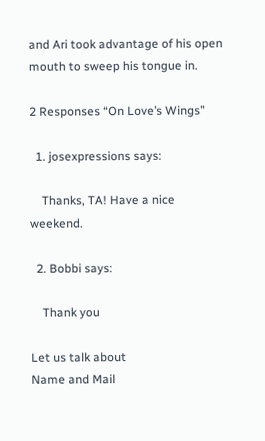and Ari took advantage of his open mouth to sweep his tongue in.

2 Responses “On Love’s Wings”

  1. josexpressions says:

    Thanks, TA! Have a nice weekend.

  2. Bobbi says:

    Thank you

Let us talk about
Name and Mail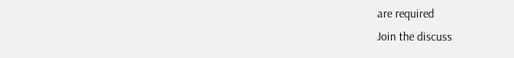are required
Join the discuss